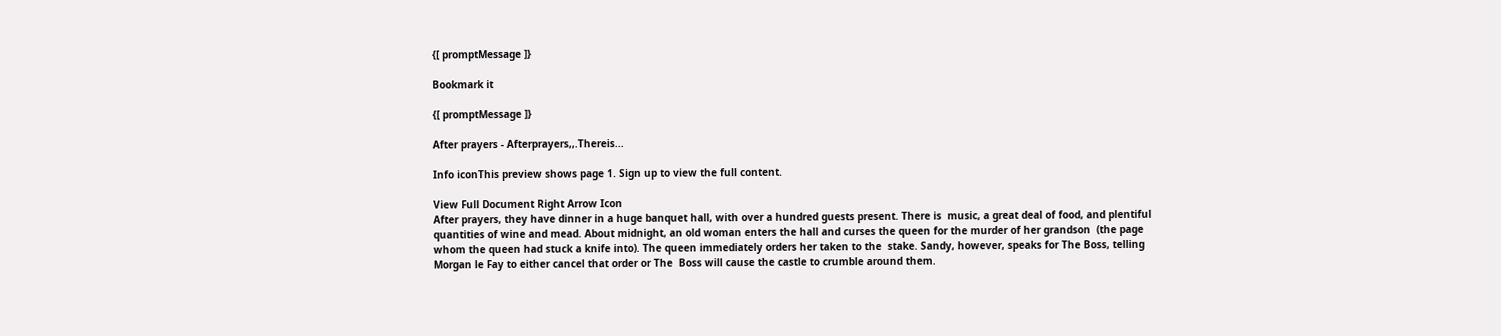{[ promptMessage ]}

Bookmark it

{[ promptMessage ]}

After prayers - Afterprayers,,.Thereis...

Info iconThis preview shows page 1. Sign up to view the full content.

View Full Document Right Arrow Icon
After prayers, they have dinner in a huge banquet hall, with over a hundred guests present. There is  music, a great deal of food, and plentiful quantities of wine and mead. About midnight, an old woman enters the hall and curses the queen for the murder of her grandson  (the page whom the queen had stuck a knife into). The queen immediately orders her taken to the  stake. Sandy, however, speaks for The Boss, telling Morgan le Fay to either cancel that order or The  Boss will cause the castle to crumble around them.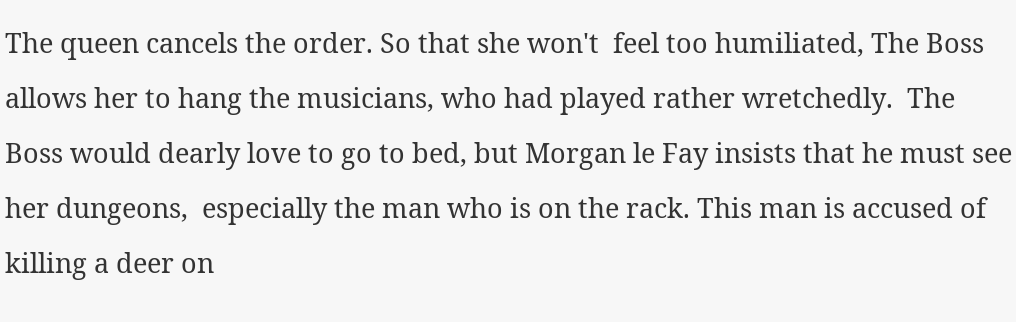The queen cancels the order. So that she won't  feel too humiliated, The Boss allows her to hang the musicians, who had played rather wretchedly.  The Boss would dearly love to go to bed, but Morgan le Fay insists that he must see her dungeons,  especially the man who is on the rack. This man is accused of killing a deer on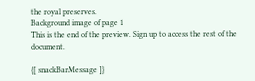the royal preserves.
Background image of page 1
This is the end of the preview. Sign up to access the rest of the document.

{[ snackBarMessage ]}